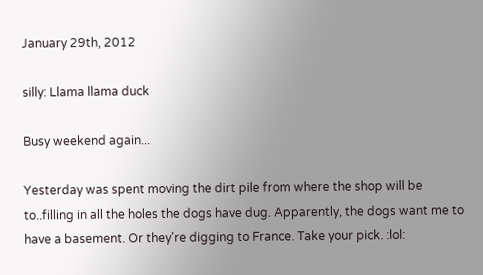January 29th, 2012

silly: Llama llama duck

Busy weekend again...

Yesterday was spent moving the dirt pile from where the shop will be to..filling in all the holes the dogs have dug. Apparently, the dogs want me to have a basement. Or they're digging to France. Take your pick. :lol: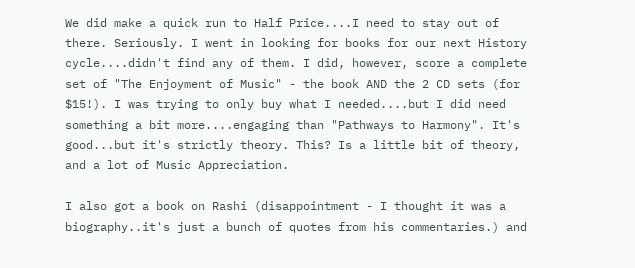We did make a quick run to Half Price....I need to stay out of there. Seriously. I went in looking for books for our next History cycle....didn't find any of them. I did, however, score a complete set of "The Enjoyment of Music" - the book AND the 2 CD sets (for $15!). I was trying to only buy what I needed....but I did need something a bit more....engaging than "Pathways to Harmony". It's good...but it's strictly theory. This? Is a little bit of theory, and a lot of Music Appreciation.

I also got a book on Rashi (disappointment - I thought it was a biography..it's just a bunch of quotes from his commentaries.) and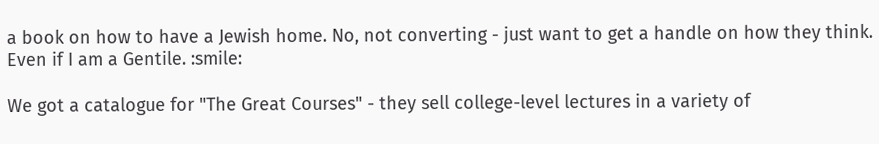a book on how to have a Jewish home. No, not converting - just want to get a handle on how they think. Even if I am a Gentile. :smile:

We got a catalogue for "The Great Courses" - they sell college-level lectures in a variety of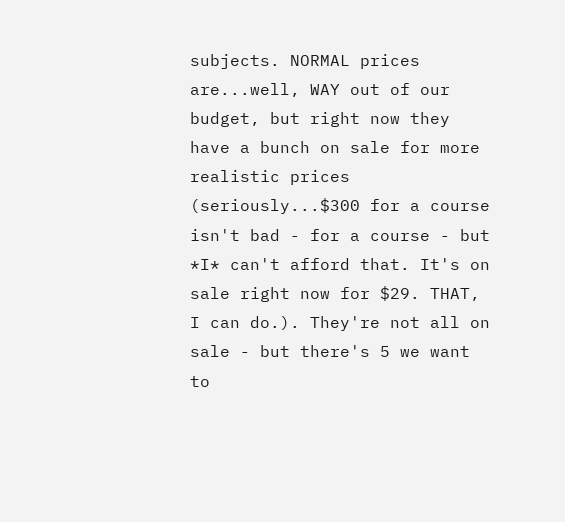subjects. NORMAL prices are...well, WAY out of our budget, but right now they have a bunch on sale for more realistic prices (seriously...$300 for a course isn't bad - for a course - but *I* can't afford that. It's on sale right now for $29. THAT, I can do.). They're not all on sale - but there's 5 we want to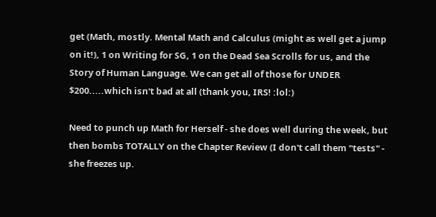get (Math, mostly. Mental Math and Calculus (might as well get a jump on it!), 1 on Writing for SG, 1 on the Dead Sea Scrolls for us, and the Story of Human Language. We can get all of those for UNDER $200.....which isn't bad at all (thank you, IRS! :lol:)

Need to punch up Math for Herself - she does well during the week, but then bombs TOTALLY on the Chapter Review (I don't call them "tests" - she freezes up.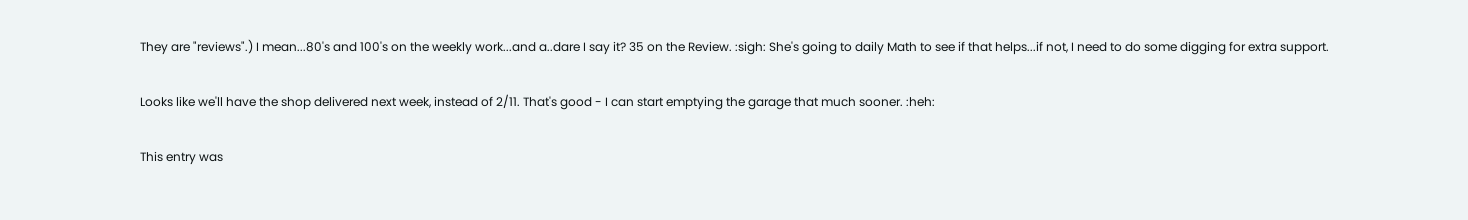They are "reviews".) I mean...80's and 100's on the weekly work...and a..dare I say it? 35 on the Review. :sigh: She's going to daily Math to see if that helps...if not, I need to do some digging for extra support.

Looks like we'll have the shop delivered next week, instead of 2/11. That's good - I can start emptying the garage that much sooner. :heh:

This entry was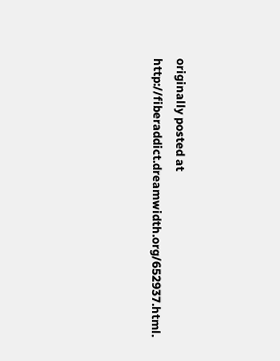originally posted at http://fiberaddict.dreamwidth.org/652937.html.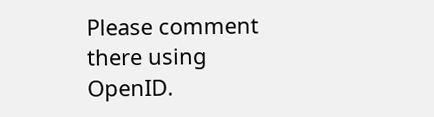Please comment there using OpenID.